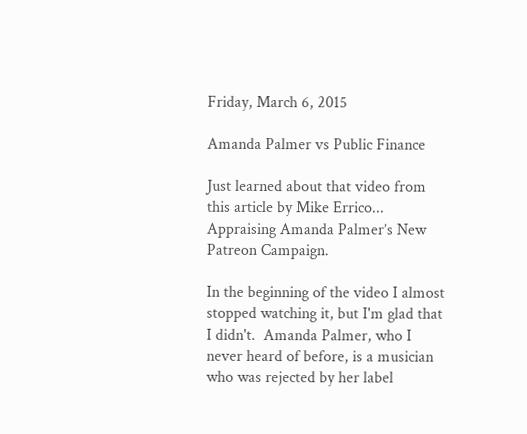Friday, March 6, 2015

Amanda Palmer vs Public Finance

Just learned about that video from this article by Mike Errico... Appraising Amanda Palmer’s New Patreon Campaign.

In the beginning of the video I almost stopped watching it, but I'm glad that I didn't.  Amanda Palmer, who I never heard of before, is a musician who was rejected by her label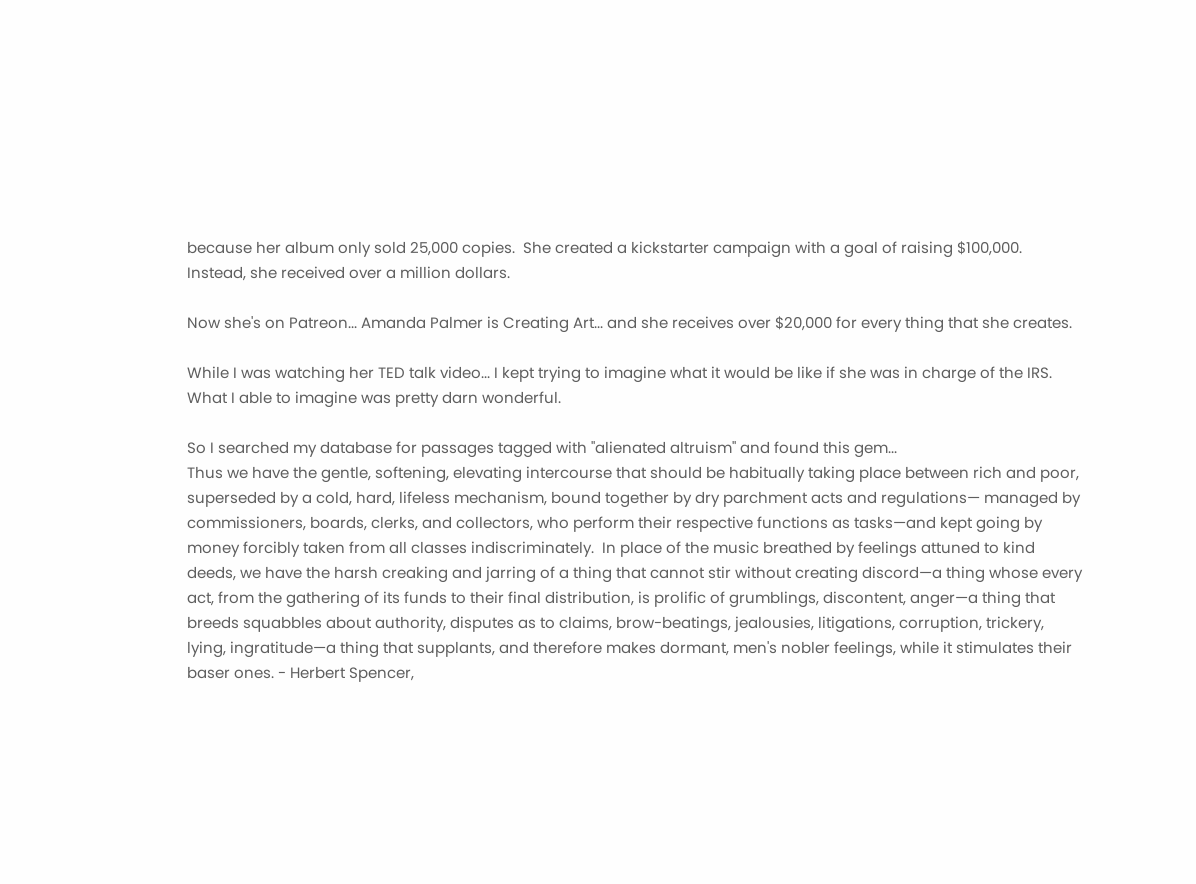because her album only sold 25,000 copies.  She created a kickstarter campaign with a goal of raising $100,000.  Instead, she received over a million dollars.

Now she's on Patreon... Amanda Palmer is Creating Art... and she receives over $20,000 for every thing that she creates.

While I was watching her TED talk video... I kept trying to imagine what it would be like if she was in charge of the IRS.  What I able to imagine was pretty darn wonderful.

So I searched my database for passages tagged with "alienated altruism" and found this gem...
Thus we have the gentle, softening, elevating intercourse that should be habitually taking place between rich and poor, superseded by a cold, hard, lifeless mechanism, bound together by dry parchment acts and regulations— managed by commissioners, boards, clerks, and collectors, who perform their respective functions as tasks—and kept going by money forcibly taken from all classes indiscriminately.  In place of the music breathed by feelings attuned to kind deeds, we have the harsh creaking and jarring of a thing that cannot stir without creating discord—a thing whose every act, from the gathering of its funds to their final distribution, is prolific of grumblings, discontent, anger—a thing that breeds squabbles about authority, disputes as to claims, brow-beatings, jealousies, litigations, corruption, trickery, lying, ingratitude—a thing that supplants, and therefore makes dormant, men's nobler feelings, while it stimulates their baser ones. - Herbert Spencer,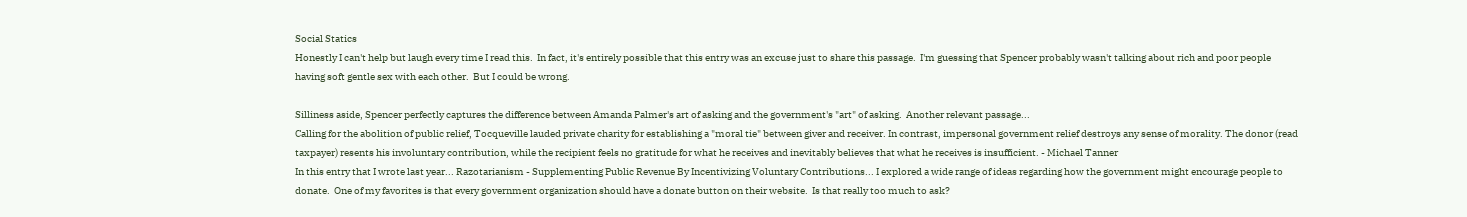Social Statics
Honestly I can't help but laugh every time I read this.  In fact, it's entirely possible that this entry was an excuse just to share this passage.  I'm guessing that Spencer probably wasn't talking about rich and poor people having soft gentle sex with each other.  But I could be wrong.

Silliness aside, Spencer perfectly captures the difference between Amanda Palmer's art of asking and the government's "art" of asking.  Another relevant passage...
Calling for the abolition of public relief, Tocqueville lauded private charity for establishing a "moral tie" between giver and receiver. In contrast, impersonal government relief destroys any sense of morality. The donor (read taxpayer) resents his involuntary contribution, while the recipient feels no gratitude for what he receives and inevitably believes that what he receives is insufficient. - Michael Tanner
In this entry that I wrote last year... Razotarianism - Supplementing Public Revenue By Incentivizing Voluntary Contributions... I explored a wide range of ideas regarding how the government might encourage people to donate.  One of my favorites is that every government organization should have a donate button on their website.  Is that really too much to ask?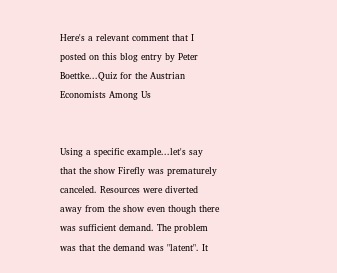Here's a relevant comment that I posted on this blog entry by Peter Boettke...Quiz for the Austrian Economists Among Us


Using a specific example...let's say that the show Firefly was prematurely canceled. Resources were diverted away from the show even though there was sufficient demand. The problem was that the demand was "latent". It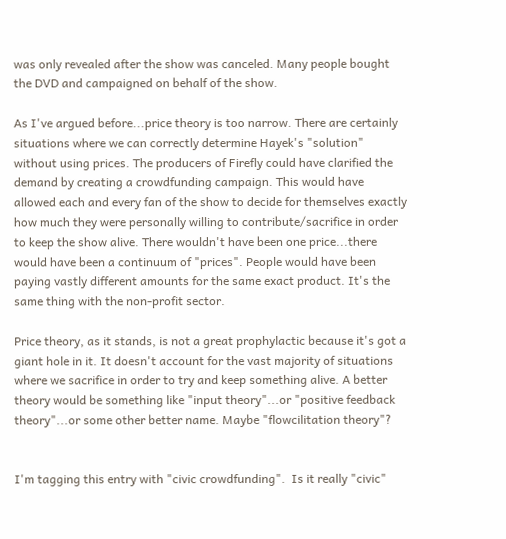was only revealed after the show was canceled. Many people bought the DVD and campaigned on behalf of the show.

As I've argued before...price theory is too narrow. There are certainly situations where we can correctly determine Hayek's "solution" without using prices. The producers of Firefly could have clarified the demand by creating a crowdfunding campaign. This would have allowed each and every fan of the show to decide for themselves exactly how much they were personally willing to contribute/sacrifice in order to keep the show alive. There wouldn't have been one price...there would have been a continuum of "prices". People would have been paying vastly different amounts for the same exact product. It's the same thing with the non-profit sector.

Price theory, as it stands, is not a great prophylactic because it's got a giant hole in it. It doesn't account for the vast majority of situations where we sacrifice in order to try and keep something alive. A better theory would be something like "input theory"...or "positive feedback theory"...or some other better name. Maybe "flowcilitation theory"?


I'm tagging this entry with "civic crowdfunding".  Is it really "civic"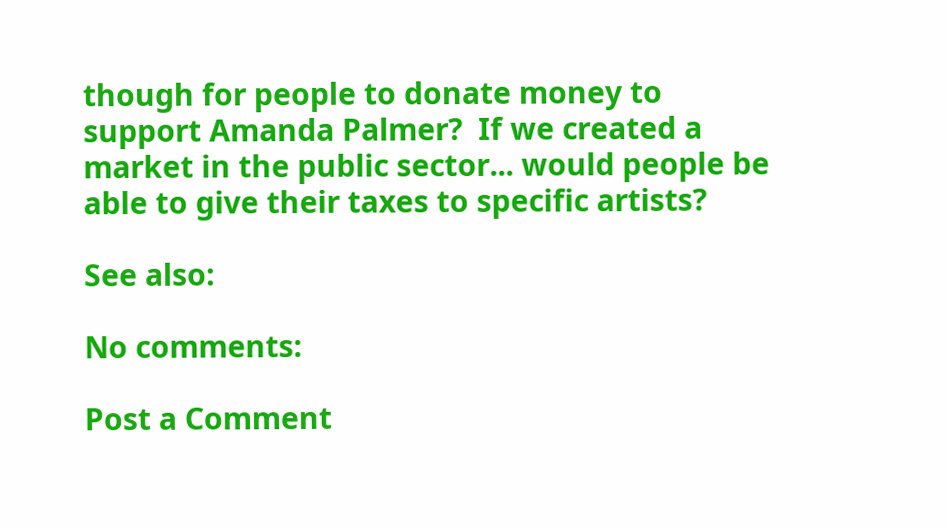though for people to donate money to support Amanda Palmer?  If we created a market in the public sector... would people be able to give their taxes to specific artists?

See also:

No comments:

Post a Comment